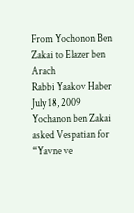From Yochonon Ben Zakai to Elazer ben Arach
Rabbi Yaakov Haber
July 18, 2009
Yochanon ben Zakai asked Vespatian for “Yavne ve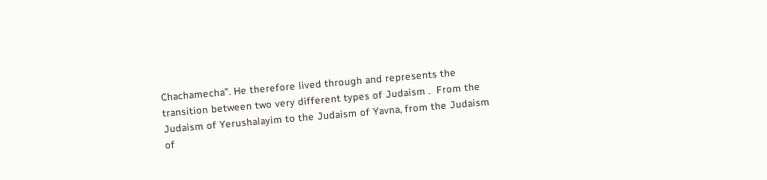Chachamecha”. He therefore lived through and represents the transition between two very different types of Judaism .  From the Judaism of Yerushalayim to the Judaism of Yavna, from the Judaism of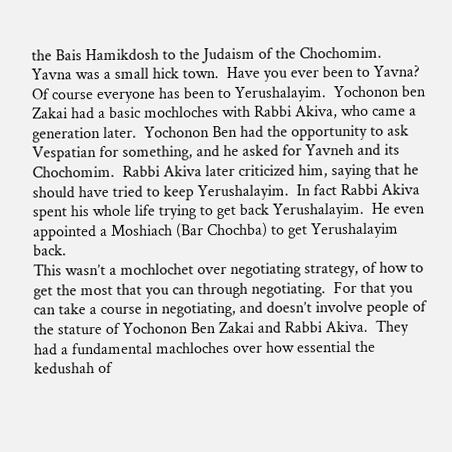the Bais Hamikdosh to the Judaism of the Chochomim.  Yavna was a small hick town.  Have you ever been to Yavna?  Of course everyone has been to Yerushalayim.  Yochonon ben Zakai had a basic mochloches with Rabbi Akiva, who came a generation later.  Yochonon Ben had the opportunity to ask Vespatian for something, and he asked for Yavneh and its Chochomim.  Rabbi Akiva later criticized him, saying that he should have tried to keep Yerushalayim.  In fact Rabbi Akiva spent his whole life trying to get back Yerushalayim.  He even appointed a Moshiach (Bar Chochba) to get Yerushalayim back.
This wasn’t a mochlochet over negotiating strategy, of how to get the most that you can through negotiating.  For that you can take a course in negotiating, and doesn’t involve people of the stature of Yochonon Ben Zakai and Rabbi Akiva.  They had a fundamental machloches over how essential the kedushah of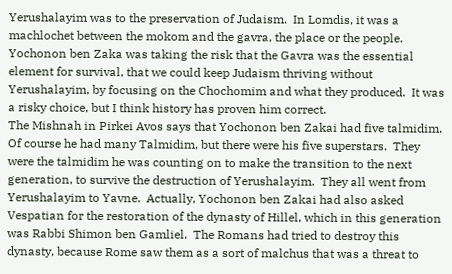Yerushalayim was to the preservation of Judaism.  In Lomdis, it was a machlochet between the mokom and the gavra, the place or the people.
Yochonon ben Zaka was taking the risk that the Gavra was the essential element for survival, that we could keep Judaism thriving without Yerushalayim, by focusing on the Chochomim and what they produced.  It was a risky choice, but I think history has proven him correct.
The Mishnah in Pirkei Avos says that Yochonon ben Zakai had five talmidim.  Of course he had many Talmidim, but there were his five superstars.  They were the talmidim he was counting on to make the transition to the next generation, to survive the destruction of Yerushalayim.  They all went from Yerushalayim to Yavne.  Actually, Yochonon ben Zakai had also asked Vespatian for the restoration of the dynasty of Hillel, which in this generation was Rabbi Shimon ben Gamliel.  The Romans had tried to destroy this dynasty, because Rome saw them as a sort of malchus that was a threat to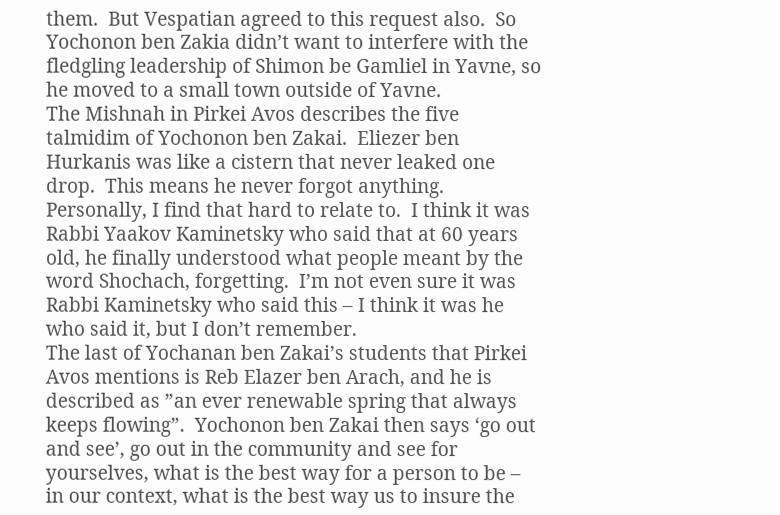them.  But Vespatian agreed to this request also.  So Yochonon ben Zakia didn’t want to interfere with the fledgling leadership of Shimon be Gamliel in Yavne, so he moved to a small town outside of Yavne.
The Mishnah in Pirkei Avos describes the five talmidim of Yochonon ben Zakai.  Eliezer ben Hurkanis was like a cistern that never leaked one drop.  This means he never forgot anything.  Personally, I find that hard to relate to.  I think it was Rabbi Yaakov Kaminetsky who said that at 60 years old, he finally understood what people meant by the word Shochach, forgetting.  I’m not even sure it was Rabbi Kaminetsky who said this – I think it was he who said it, but I don’t remember.
The last of Yochanan ben Zakai’s students that Pirkei Avos mentions is Reb Elazer ben Arach, and he is described as ”an ever renewable spring that always keeps flowing”.  Yochonon ben Zakai then says ‘go out and see’, go out in the community and see for yourselves, what is the best way for a person to be – in our context, what is the best way us to insure the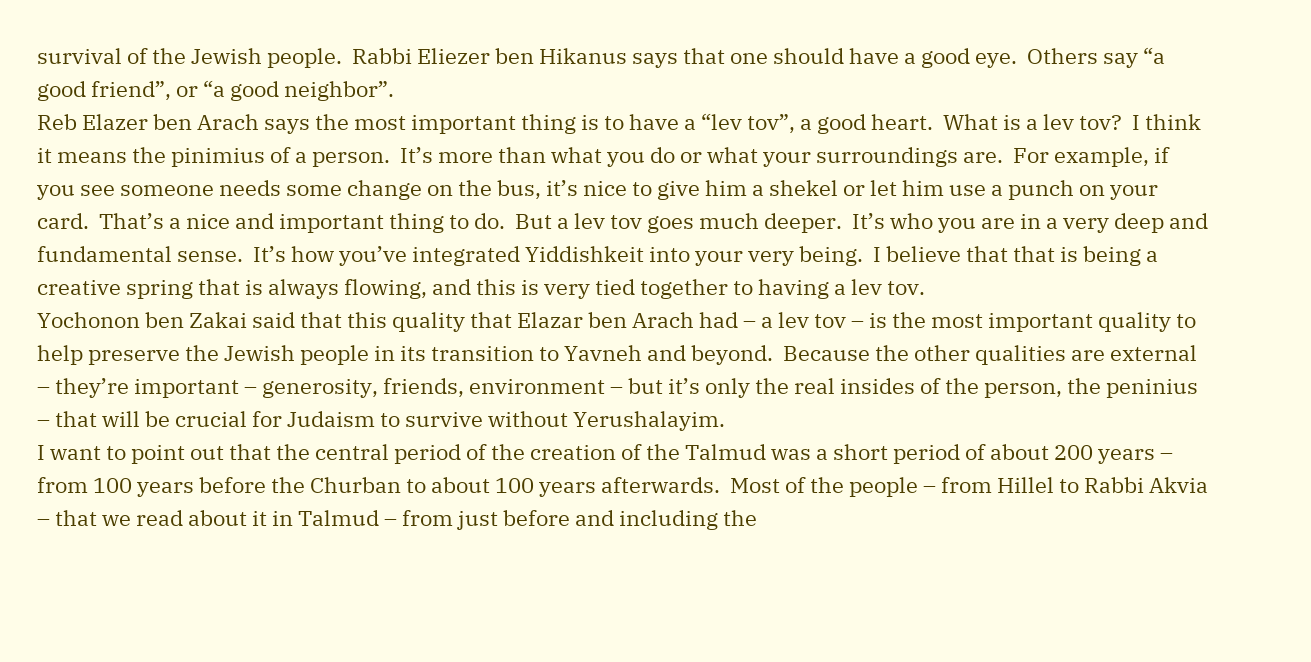survival of the Jewish people.  Rabbi Eliezer ben Hikanus says that one should have a good eye.  Others say “a good friend”, or “a good neighbor”.
Reb Elazer ben Arach says the most important thing is to have a “lev tov”, a good heart.  What is a lev tov?  I think it means the pinimius of a person.  It’s more than what you do or what your surroundings are.  For example, if you see someone needs some change on the bus, it’s nice to give him a shekel or let him use a punch on your card.  That’s a nice and important thing to do.  But a lev tov goes much deeper.  It’s who you are in a very deep and fundamental sense.  It’s how you’ve integrated Yiddishkeit into your very being.  I believe that that is being a creative spring that is always flowing, and this is very tied together to having a lev tov.
Yochonon ben Zakai said that this quality that Elazar ben Arach had – a lev tov – is the most important quality to help preserve the Jewish people in its transition to Yavneh and beyond.  Because the other qualities are external – they’re important – generosity, friends, environment – but it’s only the real insides of the person, the peninius – that will be crucial for Judaism to survive without Yerushalayim.
I want to point out that the central period of the creation of the Talmud was a short period of about 200 years – from 100 years before the Churban to about 100 years afterwards.  Most of the people – from Hillel to Rabbi Akvia – that we read about it in Talmud – from just before and including the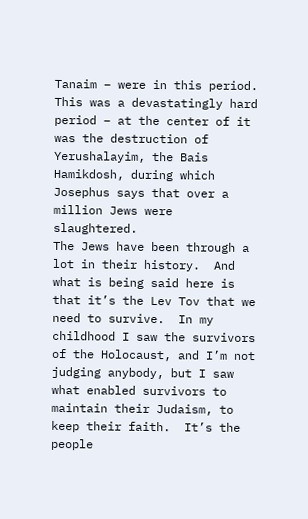Tanaim – were in this period.  This was a devastatingly hard period – at the center of it was the destruction of Yerushalayim, the Bais Hamikdosh, during which Josephus says that over a million Jews were slaughtered.
The Jews have been through a lot in their history.  And what is being said here is that it’s the Lev Tov that we need to survive.  In my childhood I saw the survivors of the Holocaust, and I’m not judging anybody, but I saw what enabled survivors to maintain their Judaism, to keep their faith.  It’s the people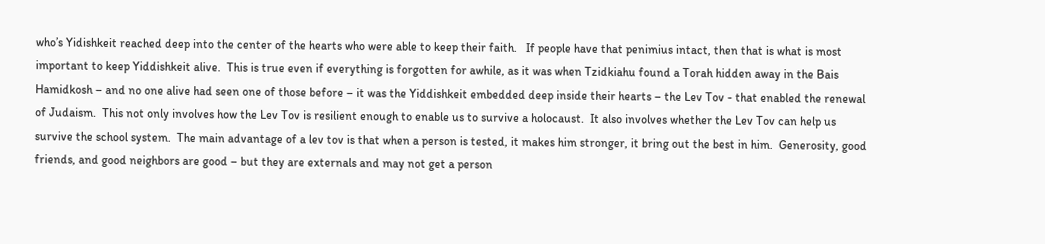who’s Yidishkeit reached deep into the center of the hearts who were able to keep their faith.   If people have that penimius intact, then that is what is most important to keep Yiddishkeit alive.  This is true even if everything is forgotten for awhile, as it was when Tzidkiahu found a Torah hidden away in the Bais Hamidkosh – and no one alive had seen one of those before – it was the Yiddishkeit embedded deep inside their hearts – the Lev Tov - that enabled the renewal of Judaism.  This not only involves how the Lev Tov is resilient enough to enable us to survive a holocaust.  It also involves whether the Lev Tov can help us survive the school system.  The main advantage of a lev tov is that when a person is tested, it makes him stronger, it bring out the best in him.  Generosity, good friends, and good neighbors are good – but they are externals and may not get a person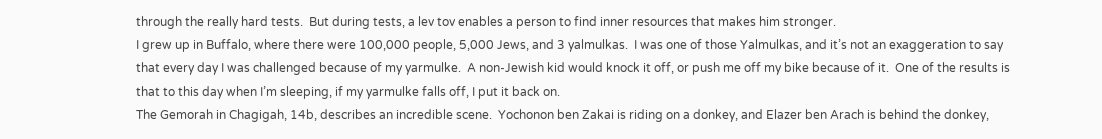through the really hard tests.  But during tests, a lev tov enables a person to find inner resources that makes him stronger.
I grew up in Buffalo, where there were 100,000 people, 5,000 Jews, and 3 yalmulkas.  I was one of those Yalmulkas, and it’s not an exaggeration to say that every day I was challenged because of my yarmulke.  A non-Jewish kid would knock it off, or push me off my bike because of it.  One of the results is that to this day when I’m sleeping, if my yarmulke falls off, I put it back on.
The Gemorah in Chagigah, 14b, describes an incredible scene.  Yochonon ben Zakai is riding on a donkey, and Elazer ben Arach is behind the donkey,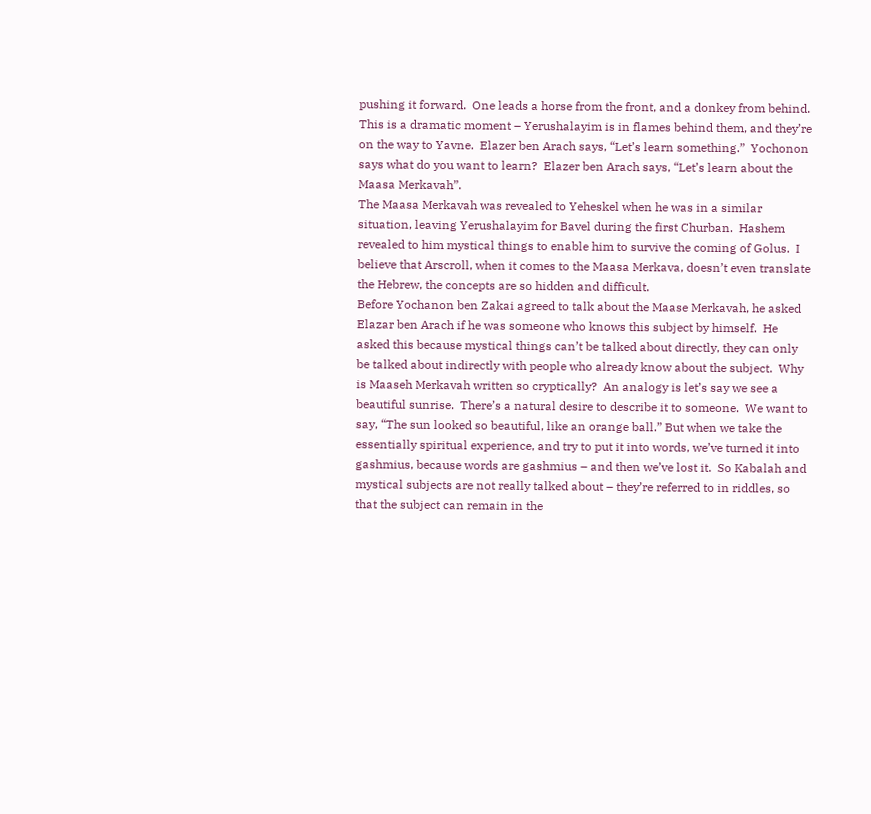pushing it forward.  One leads a horse from the front, and a donkey from behind.  This is a dramatic moment – Yerushalayim is in flames behind them, and they’re on the way to Yavne.  Elazer ben Arach says, “Let’s learn something.”  Yochonon says what do you want to learn?  Elazer ben Arach says, “Let’s learn about the Maasa Merkavah”.
The Maasa Merkavah was revealed to Yeheskel when he was in a similar situation, leaving Yerushalayim for Bavel during the first Churban.  Hashem revealed to him mystical things to enable him to survive the coming of Golus.  I believe that Arscroll, when it comes to the Maasa Merkava, doesn’t even translate the Hebrew, the concepts are so hidden and difficult.
Before Yochanon ben Zakai agreed to talk about the Maase Merkavah, he asked Elazar ben Arach if he was someone who knows this subject by himself.  He asked this because mystical things can’t be talked about directly, they can only be talked about indirectly with people who already know about the subject.  Why is Maaseh Merkavah written so cryptically?  An analogy is let’s say we see a beautiful sunrise.  There’s a natural desire to describe it to someone.  We want to say, “The sun looked so beautiful, like an orange ball.” But when we take the essentially spiritual experience, and try to put it into words, we’ve turned it into gashmius, because words are gashmius – and then we’ve lost it.  So Kabalah and mystical subjects are not really talked about – they’re referred to in riddles, so that the subject can remain in the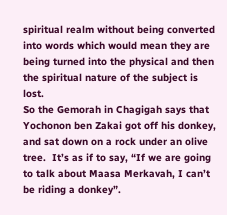spiritual realm without being converted into words which would mean they are being turned into the physical and then the spiritual nature of the subject is lost.
So the Gemorah in Chagigah says that Yochonon ben Zakai got off his donkey, and sat down on a rock under an olive tree.  It’s as if to say, “If we are going to talk about Maasa Merkavah, I can’t be riding a donkey”.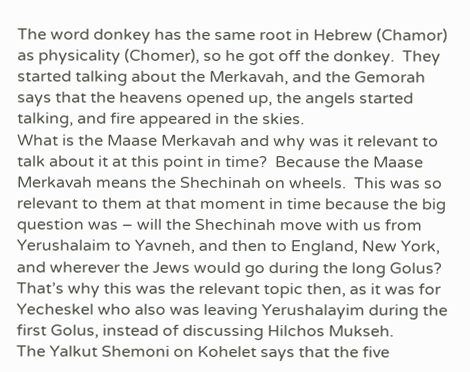The word donkey has the same root in Hebrew (Chamor) as physicality (Chomer), so he got off the donkey.  They started talking about the Merkavah, and the Gemorah says that the heavens opened up, the angels started talking, and fire appeared in the skies.
What is the Maase Merkavah and why was it relevant to talk about it at this point in time?  Because the Maase Merkavah means the Shechinah on wheels.  This was so relevant to them at that moment in time because the big question was – will the Shechinah move with us from Yerushalaim to Yavneh, and then to England, New York, and wherever the Jews would go during the long Golus?  That’s why this was the relevant topic then, as it was for Yecheskel who also was leaving Yerushalayim during the first Golus, instead of discussing Hilchos Mukseh.
The Yalkut Shemoni on Kohelet says that the five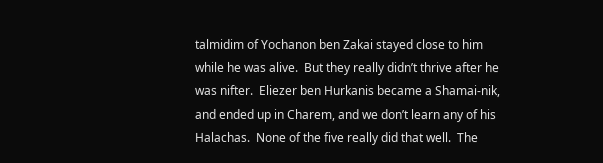talmidim of Yochanon ben Zakai stayed close to him while he was alive.  But they really didn’t thrive after he was nifter.  Eliezer ben Hurkanis became a Shamai-nik, and ended up in Charem, and we don’t learn any of his Halachas.  None of the five really did that well.  The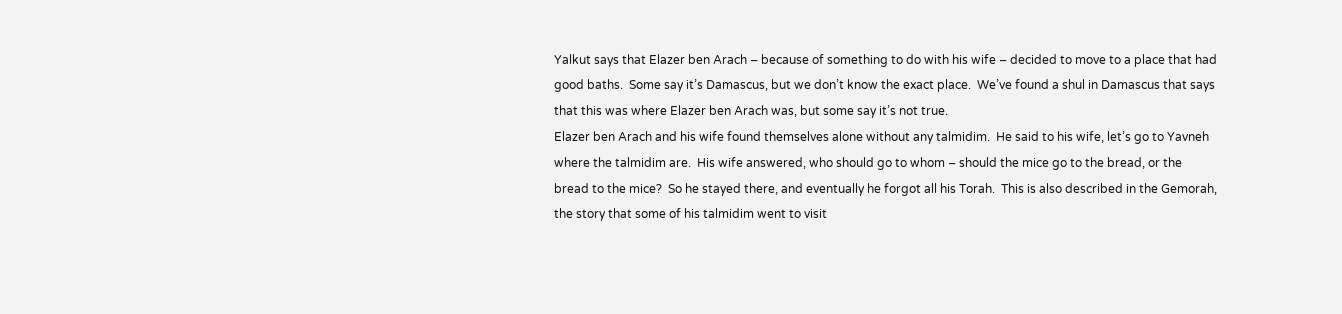Yalkut says that Elazer ben Arach – because of something to do with his wife – decided to move to a place that had good baths.  Some say it’s Damascus, but we don’t know the exact place.  We’ve found a shul in Damascus that says that this was where Elazer ben Arach was, but some say it’s not true.
Elazer ben Arach and his wife found themselves alone without any talmidim.  He said to his wife, let’s go to Yavneh where the talmidim are.  His wife answered, who should go to whom – should the mice go to the bread, or the bread to the mice?  So he stayed there, and eventually he forgot all his Torah.  This is also described in the Gemorah, the story that some of his talmidim went to visit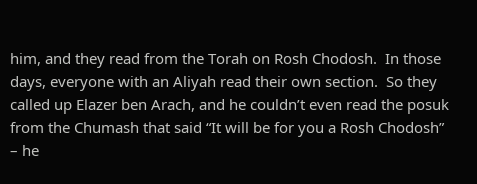him, and they read from the Torah on Rosh Chodosh.  In those days, everyone with an Aliyah read their own section.  So they called up Elazer ben Arach, and he couldn’t even read the posuk from the Chumash that said “It will be for you a Rosh Chodosh” – he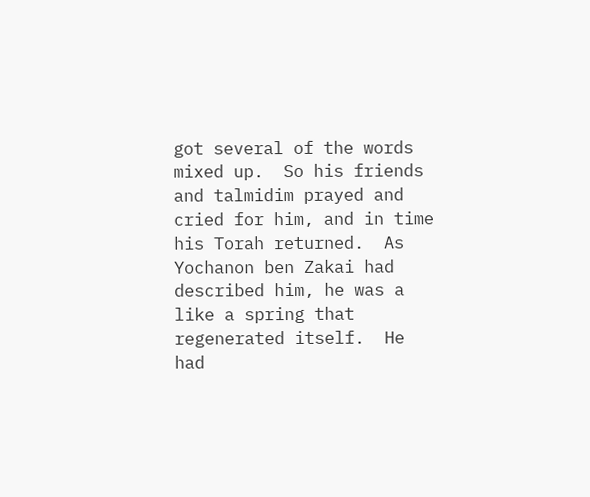got several of the words mixed up.  So his friends and talmidim prayed and cried for him, and in time his Torah returned.  As Yochanon ben Zakai had described him, he was a like a spring that regenerated itself.  He had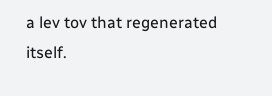a lev tov that regenerated itself.